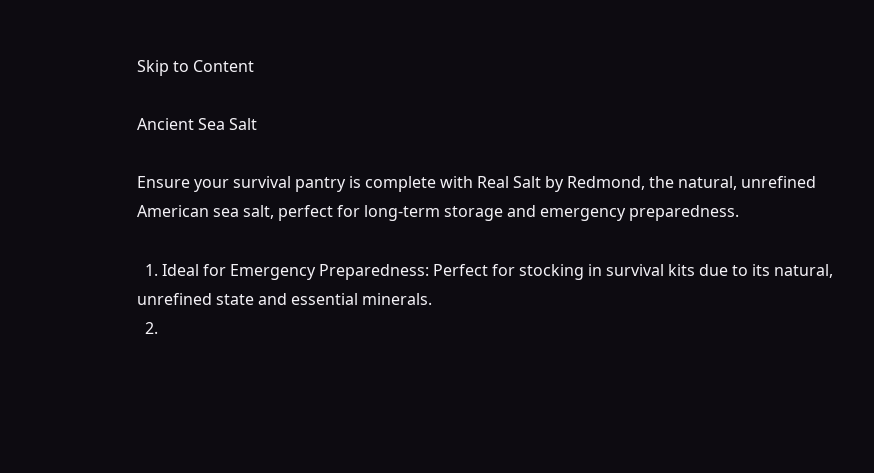Skip to Content

Ancient Sea Salt

Ensure your survival pantry is complete with Real Salt by Redmond, the natural, unrefined American sea salt, perfect for long-term storage and emergency preparedness.

  1. Ideal for Emergency Preparedness: Perfect for stocking in survival kits due to its natural, unrefined state and essential minerals.
  2.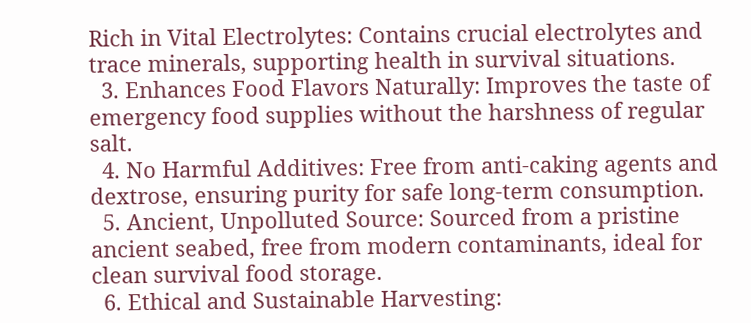Rich in Vital Electrolytes: Contains crucial electrolytes and trace minerals, supporting health in survival situations.
  3. Enhances Food Flavors Naturally: Improves the taste of emergency food supplies without the harshness of regular salt.
  4. No Harmful Additives: Free from anti-caking agents and dextrose, ensuring purity for safe long-term consumption.
  5. Ancient, Unpolluted Source: Sourced from a pristine ancient seabed, free from modern contaminants, ideal for clean survival food storage.
  6. Ethical and Sustainable Harvesting: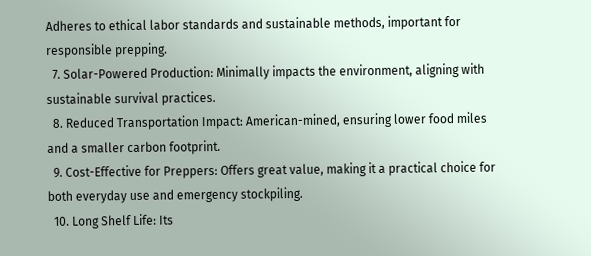Adheres to ethical labor standards and sustainable methods, important for responsible prepping.
  7. Solar-Powered Production: Minimally impacts the environment, aligning with sustainable survival practices.
  8. Reduced Transportation Impact: American-mined, ensuring lower food miles and a smaller carbon footprint.
  9. Cost-Effective for Preppers: Offers great value, making it a practical choice for both everyday use and emergency stockpiling.
  10. Long Shelf Life: Its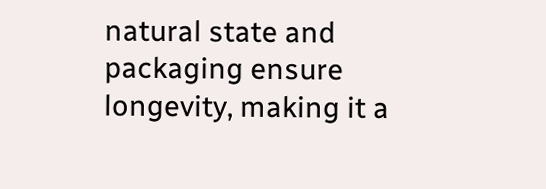natural state and packaging ensure longevity, making it a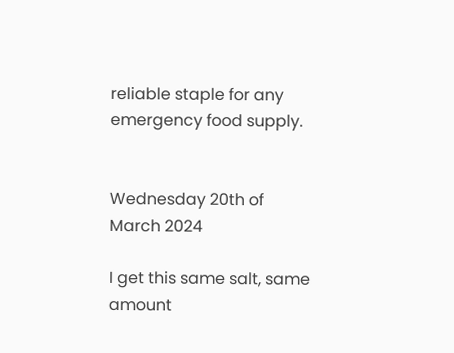reliable staple for any emergency food supply.


Wednesday 20th of March 2024

I get this same salt, same amount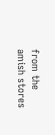from the amish stores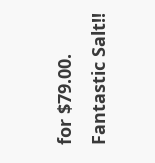for $79.00. Fantastic Salt!!